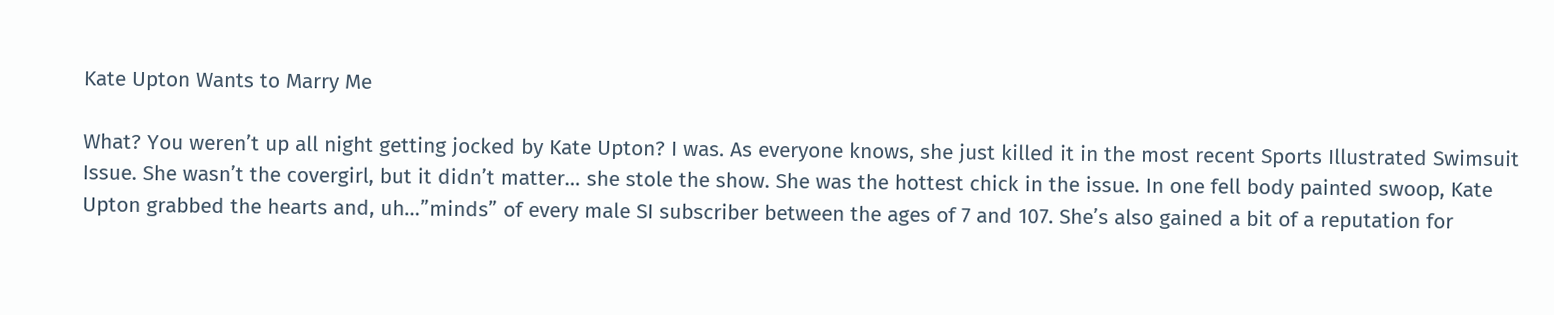Kate Upton Wants to Marry Me

What? You weren’t up all night getting jocked by Kate Upton? I was. As everyone knows, she just killed it in the most recent Sports Illustrated Swimsuit Issue. She wasn’t the covergirl, but it didn’t matter… she stole the show. She was the hottest chick in the issue. In one fell body painted swoop, Kate Upton grabbed the hearts and, uh…”minds” of every male SI subscriber between the ages of 7 and 107. She’s also gained a bit of a reputation for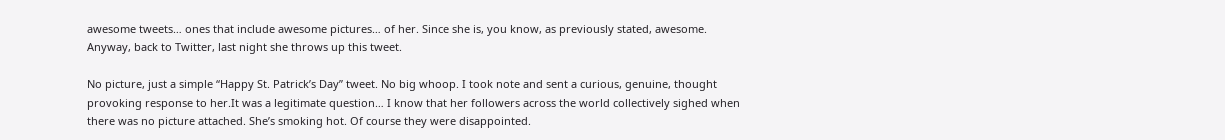awesome tweets… ones that include awesome pictures… of her. Since she is, you know, as previously stated, awesome. Anyway, back to Twitter, last night she throws up this tweet.

No picture, just a simple “Happy St. Patrick’s Day” tweet. No big whoop. I took note and sent a curious, genuine, thought provoking response to her.It was a legitimate question… I know that her followers across the world collectively sighed when there was no picture attached. She’s smoking hot. Of course they were disappointed.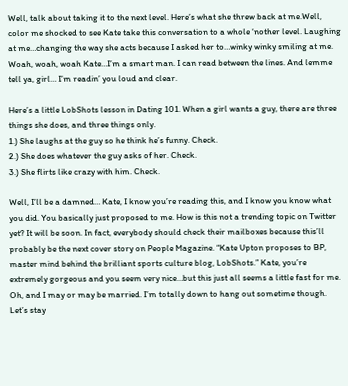Well, talk about taking it to the next level. Here’s what she threw back at me.Well, color me shocked to see Kate take this conversation to a whole ‘nother level. Laughing at me…changing the way she acts because I asked her to…winky winky smiling at me. Woah, woah, woah Kate…I’m a smart man. I can read between the lines. And lemme tell ya, girl… I’m readin’ you loud and clear.

Here’s a little LobShots lesson in Dating 101. When a girl wants a guy, there are three things she does, and three things only.
1.) She laughs at the guy so he think he’s funny. Check.
2.) She does whatever the guy asks of her. Check.
3.) She flirts like crazy with him. Check.

Well, I’ll be a damned… Kate, I know you’re reading this, and I know you know what you did. You basically just proposed to me. How is this not a trending topic on Twitter yet? It will be soon. In fact, everybody should check their mailboxes because this’ll probably be the next cover story on People Magazine. “Kate Upton proposes to BP, master mind behind the brilliant sports culture blog, LobShots.” Kate, you’re extremely gorgeous and you seem very nice…but this just all seems a little fast for me. Oh, and I may or may be married. I’m totally down to hang out sometime though. Let’s stay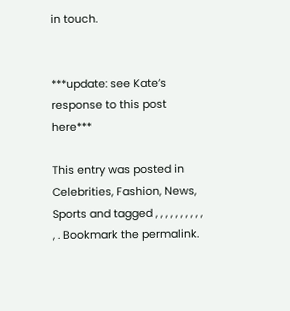in touch.


***update: see Kate’s response to this post here***

This entry was posted in Celebrities, Fashion, News, Sports and tagged , , , , , , , , , , , . Bookmark the permalink.